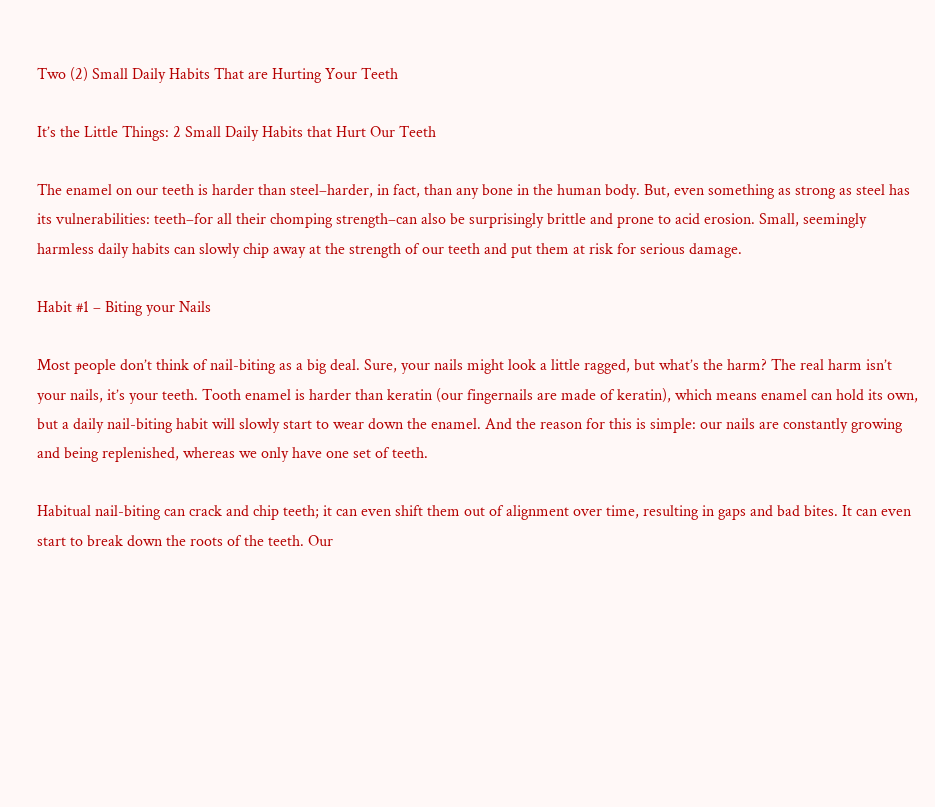Two (2) Small Daily Habits That are Hurting Your Teeth

It’s the Little Things: 2 Small Daily Habits that Hurt Our Teeth

The enamel on our teeth is harder than steel–harder, in fact, than any bone in the human body. But, even something as strong as steel has its vulnerabilities: teeth–for all their chomping strength–can also be surprisingly brittle and prone to acid erosion. Small, seemingly harmless daily habits can slowly chip away at the strength of our teeth and put them at risk for serious damage.

Habit #1 – Biting your Nails

Most people don’t think of nail-biting as a big deal. Sure, your nails might look a little ragged, but what’s the harm? The real harm isn’t your nails, it’s your teeth. Tooth enamel is harder than keratin (our fingernails are made of keratin), which means enamel can hold its own, but a daily nail-biting habit will slowly start to wear down the enamel. And the reason for this is simple: our nails are constantly growing and being replenished, whereas we only have one set of teeth.

Habitual nail-biting can crack and chip teeth; it can even shift them out of alignment over time, resulting in gaps and bad bites. It can even start to break down the roots of the teeth. Our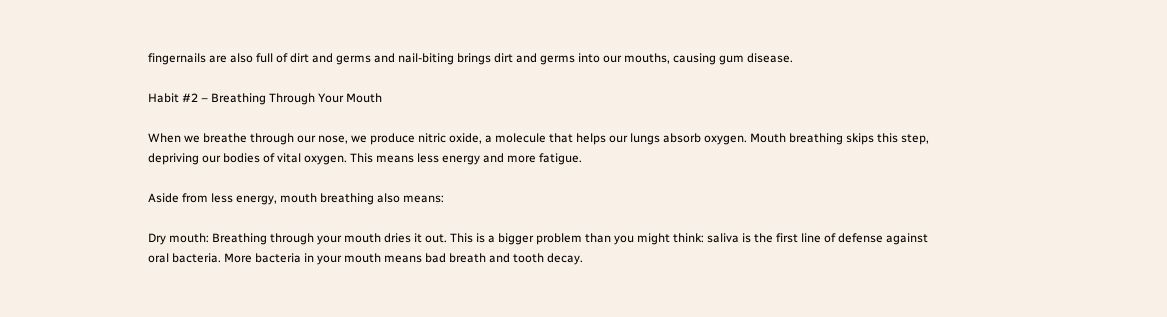fingernails are also full of dirt and germs and nail-biting brings dirt and germs into our mouths, causing gum disease.

Habit #2 – Breathing Through Your Mouth

When we breathe through our nose, we produce nitric oxide, a molecule that helps our lungs absorb oxygen. Mouth breathing skips this step, depriving our bodies of vital oxygen. This means less energy and more fatigue.

Aside from less energy, mouth breathing also means:

Dry mouth: Breathing through your mouth dries it out. This is a bigger problem than you might think: saliva is the first line of defense against oral bacteria. More bacteria in your mouth means bad breath and tooth decay.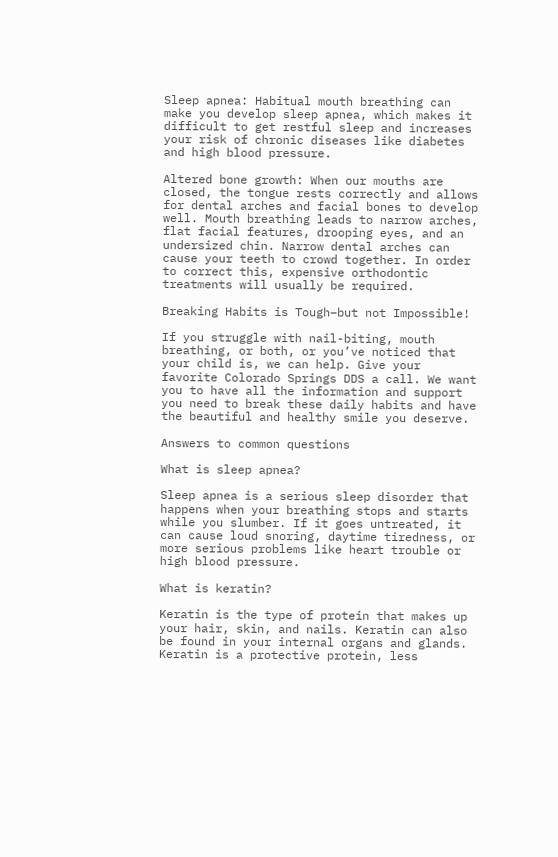Sleep apnea: Habitual mouth breathing can make you develop sleep apnea, which makes it difficult to get restful sleep and increases your risk of chronic diseases like diabetes and high blood pressure.

Altered bone growth: When our mouths are closed, the tongue rests correctly and allows for dental arches and facial bones to develop well. Mouth breathing leads to narrow arches, flat facial features, drooping eyes, and an undersized chin. Narrow dental arches can cause your teeth to crowd together. In order to correct this, expensive orthodontic treatments will usually be required.

Breaking Habits is Tough–but not Impossible!

If you struggle with nail-biting, mouth breathing, or both, or you’ve noticed that your child is, we can help. Give your favorite Colorado Springs DDS a call. We want you to have all the information and support you need to break these daily habits and have the beautiful and healthy smile you deserve.

Answers to common questions

What is sleep apnea?

Sleep apnea is a serious sleep disorder that happens when your breathing stops and starts while you slumber. If it goes untreated, it can cause loud snoring, daytime tiredness, or more serious problems like heart trouble or high blood pressure.

What is keratin?

Keratin is the type of protein that makes up your hair, skin, and nails. Keratin can also be found in your internal organs and glands. Keratin is a protective protein, less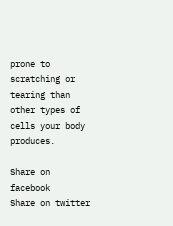prone to scratching or tearing than other types of cells your body produces.

Share on facebook
Share on twitter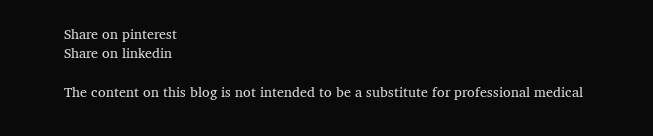Share on pinterest
Share on linkedin

The content on this blog is not intended to be a substitute for professional medical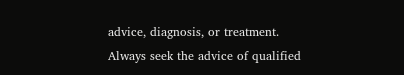advice, diagnosis, or treatment. Always seek the advice of qualified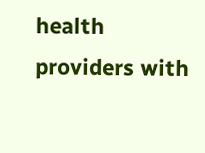health providers with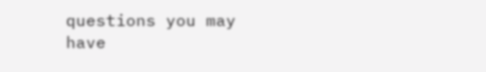questions you may have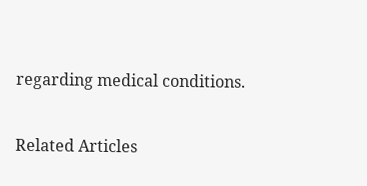regarding medical conditions.

Related Articles